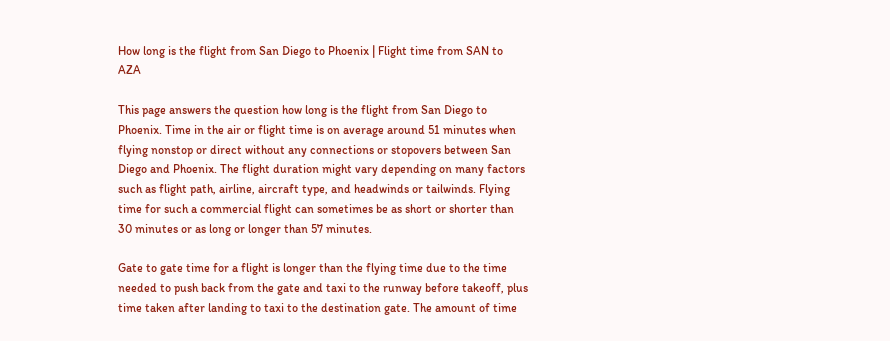How long is the flight from San Diego to Phoenix | Flight time from SAN to AZA

This page answers the question how long is the flight from San Diego to Phoenix. Time in the air or flight time is on average around 51 minutes when flying nonstop or direct without any connections or stopovers between San Diego and Phoenix. The flight duration might vary depending on many factors such as flight path, airline, aircraft type, and headwinds or tailwinds. Flying time for such a commercial flight can sometimes be as short or shorter than 30 minutes or as long or longer than 57 minutes.

Gate to gate time for a flight is longer than the flying time due to the time needed to push back from the gate and taxi to the runway before takeoff, plus time taken after landing to taxi to the destination gate. The amount of time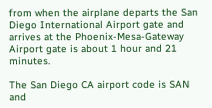from when the airplane departs the San Diego International Airport gate and arrives at the Phoenix-Mesa-Gateway Airport gate is about 1 hour and 21 minutes.

The San Diego CA airport code is SAN and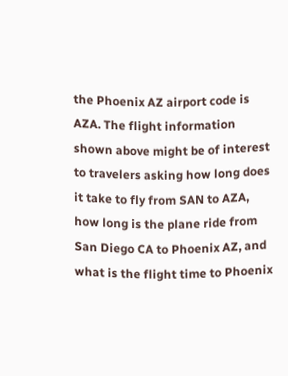the Phoenix AZ airport code is AZA. The flight information shown above might be of interest to travelers asking how long does it take to fly from SAN to AZA, how long is the plane ride from San Diego CA to Phoenix AZ, and what is the flight time to Phoenix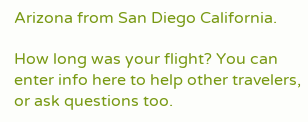Arizona from San Diego California.

How long was your flight? You can enter info here to help other travelers, or ask questions too.